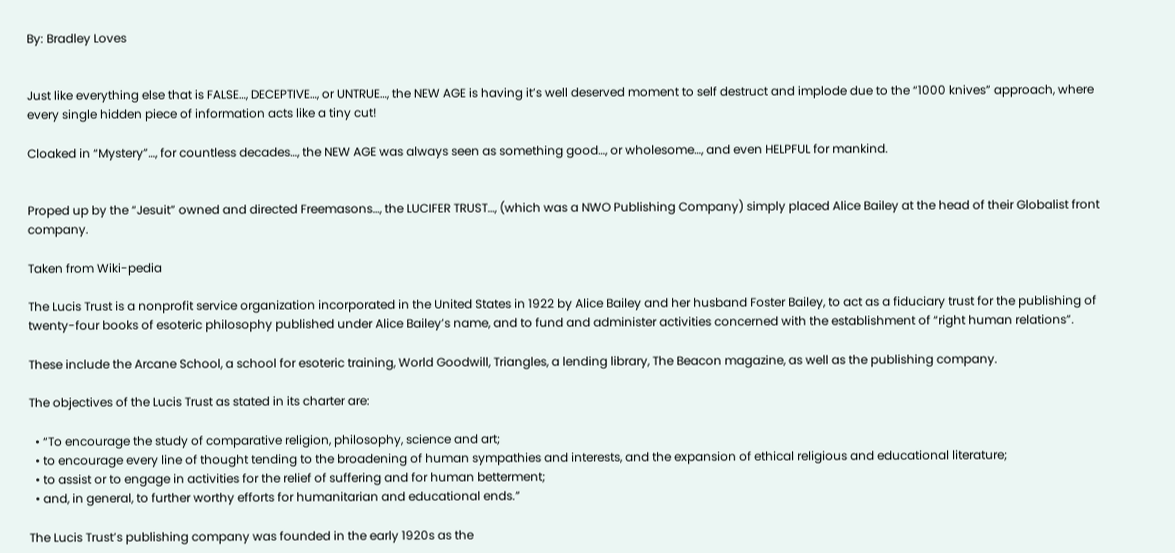By: Bradley Loves


Just like everything else that is FALSE…, DECEPTIVE…, or UNTRUE…, the NEW AGE is having it’s well deserved moment to self destruct and implode due to the “1000 knives” approach, where every single hidden piece of information acts like a tiny cut!

Cloaked in “Mystery”…, for countless decades…, the NEW AGE was always seen as something good…, or wholesome…, and even HELPFUL for mankind.


Proped up by the “Jesuit” owned and directed Freemasons…, the LUCIFER TRUST…, (which was a NWO Publishing Company) simply placed Alice Bailey at the head of their Globalist front company.

Taken from Wiki-pedia

The Lucis Trust is a nonprofit service organization incorporated in the United States in 1922 by Alice Bailey and her husband Foster Bailey, to act as a fiduciary trust for the publishing of twenty-four books of esoteric philosophy published under Alice Bailey’s name, and to fund and administer activities concerned with the establishment of “right human relations”.

These include the Arcane School, a school for esoteric training, World Goodwill, Triangles, a lending library, The Beacon magazine, as well as the publishing company.

The objectives of the Lucis Trust as stated in its charter are:

  • “To encourage the study of comparative religion, philosophy, science and art;
  • to encourage every line of thought tending to the broadening of human sympathies and interests, and the expansion of ethical religious and educational literature;
  • to assist or to engage in activities for the relief of suffering and for human betterment;
  • and, in general, to further worthy efforts for humanitarian and educational ends.”

The Lucis Trust’s publishing company was founded in the early 1920s as the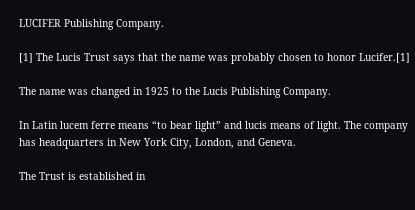LUCIFER Publishing Company.

[1] The Lucis Trust says that the name was probably chosen to honor Lucifer.[1]

The name was changed in 1925 to the Lucis Publishing Company.

In Latin lucem ferre means “to bear light” and lucis means of light. The company has headquarters in New York City, London, and Geneva.

The Trust is established in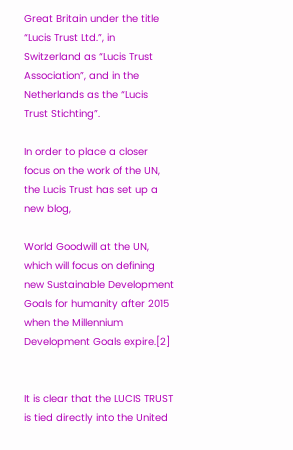Great Britain under the title “Lucis Trust Ltd.”, in Switzerland as “Lucis Trust Association”, and in the Netherlands as the “Lucis Trust Stichting”.

In order to place a closer focus on the work of the UN, the Lucis Trust has set up a new blog,

World Goodwill at the UN, which will focus on defining new Sustainable Development Goals for humanity after 2015 when the Millennium Development Goals expire.[2]


It is clear that the LUCIS TRUST is tied directly into the United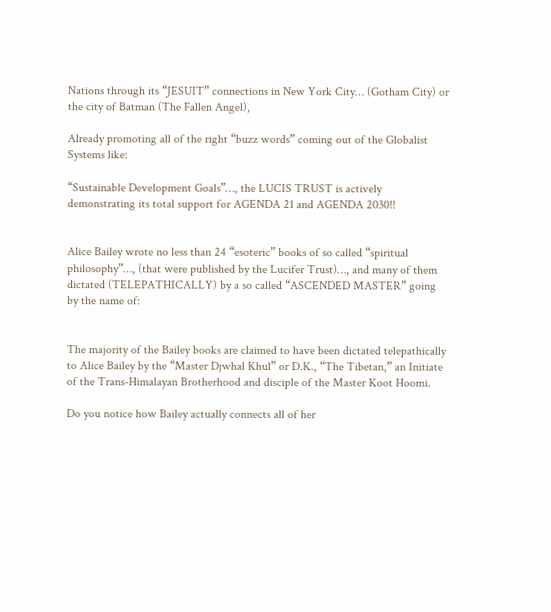Nations through its “JESUIT” connections in New York City… (Gotham City) or the city of Batman (The Fallen Angel),

Already promoting all of the right “buzz words” coming out of the Globalist Systems like:

“Sustainable Development Goals”…, the LUCIS TRUST is actively demonstrating its total support for AGENDA 21 and AGENDA 2030!!


Alice Bailey wrote no less than 24 “esoteric” books of so called “spiritual philosophy”…, (that were published by the Lucifer Trust)…, and many of them dictated (TELEPATHICALLY) by a so called “ASCENDED MASTER” going by the name of:


The majority of the Bailey books are claimed to have been dictated telepathically to Alice Bailey by the “Master Djwhal Khul” or D.K., “The Tibetan,” an Initiate of the Trans-Himalayan Brotherhood and disciple of the Master Koot Hoomi.

Do you notice how Bailey actually connects all of her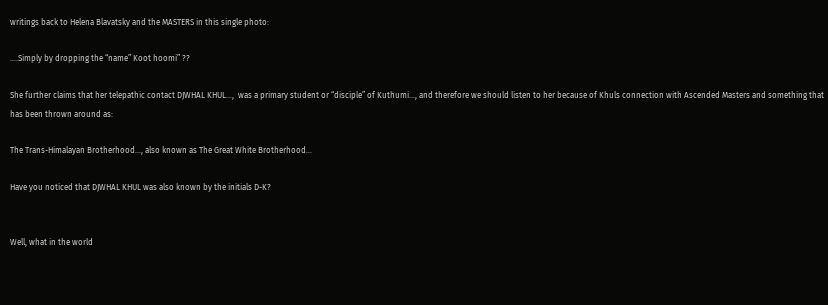writings back to Helena Blavatsky and the MASTERS in this single photo:

….Simply by dropping the “name” Koot hoomi” ??

She further claims that her telepathic contact DJWHAL KHUL…,  was a primary student or “disciple” of Kuthumi…, and therefore we should listen to her because of Khuls connection with Ascended Masters and something that has been thrown around as:

The Trans-Himalayan Brotherhood…, also known as The Great White Brotherhood…

Have you noticed that DJWHAL KHUL was also known by the initials D-K?


Well, what in the world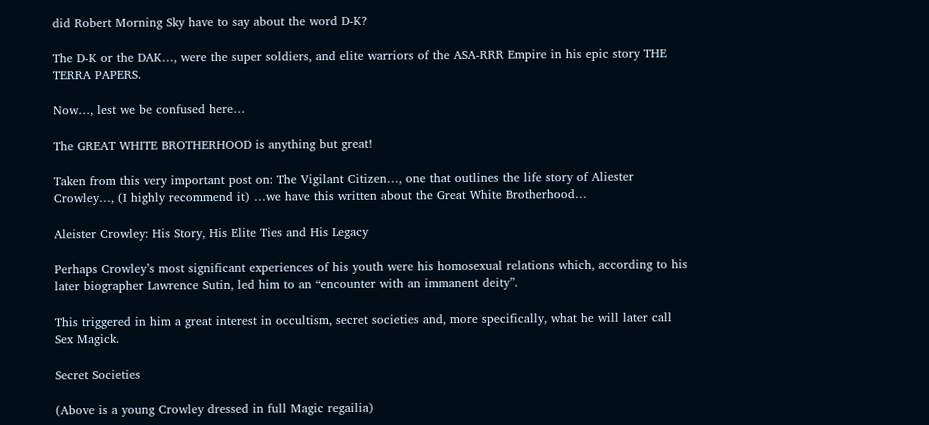did Robert Morning Sky have to say about the word D-K?

The D-K or the DAK…, were the super soldiers, and elite warriors of the ASA-RRR Empire in his epic story THE TERRA PAPERS.

Now…, lest we be confused here…

The GREAT WHITE BROTHERHOOD is anything but great!

Taken from this very important post on: The Vigilant Citizen…, one that outlines the life story of Aliester Crowley…, (I highly recommend it) …we have this written about the Great White Brotherhood…

Aleister Crowley: His Story, His Elite Ties and His Legacy

Perhaps Crowley’s most significant experiences of his youth were his homosexual relations which, according to his later biographer Lawrence Sutin, led him to an “encounter with an immanent deity”.

This triggered in him a great interest in occultism, secret societies and, more specifically, what he will later call Sex Magick.

Secret Societies

(Above is a young Crowley dressed in full Magic regailia)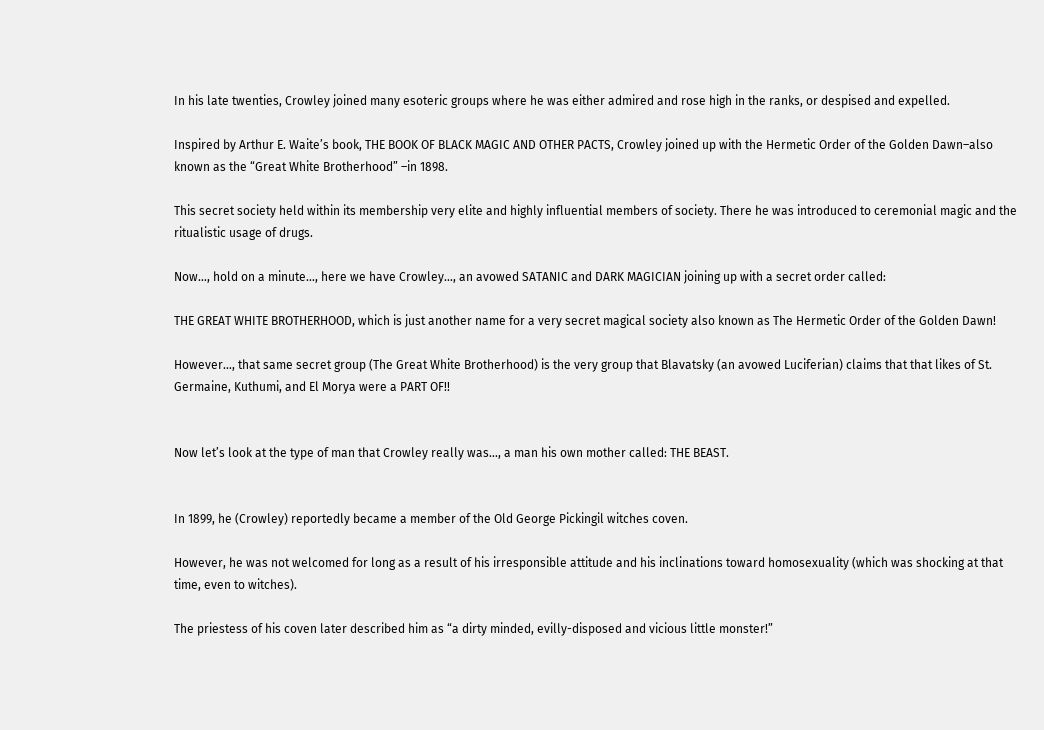In his late twenties, Crowley joined many esoteric groups where he was either admired and rose high in the ranks, or despised and expelled.

Inspired by Arthur E. Waite’s book, THE BOOK OF BLACK MAGIC AND OTHER PACTS, Crowley joined up with the Hermetic Order of the Golden Dawn–also known as the “Great White Brotherhood” –in 1898.

This secret society held within its membership very elite and highly influential members of society. There he was introduced to ceremonial magic and the ritualistic usage of drugs.

Now…, hold on a minute…, here we have Crowley…, an avowed SATANIC and DARK MAGICIAN joining up with a secret order called:

THE GREAT WHITE BROTHERHOOD, which is just another name for a very secret magical society also known as The Hermetic Order of the Golden Dawn!

However…, that same secret group (The Great White Brotherhood) is the very group that Blavatsky (an avowed Luciferian) claims that that likes of St. Germaine, Kuthumi, and El Morya were a PART OF!!


Now let’s look at the type of man that Crowley really was…, a man his own mother called: THE BEAST.


In 1899, he (Crowley) reportedly became a member of the Old George Pickingil witches coven.

However, he was not welcomed for long as a result of his irresponsible attitude and his inclinations toward homosexuality (which was shocking at that time, even to witches).

The priestess of his coven later described him as “a dirty minded, evilly-disposed and vicious little monster!”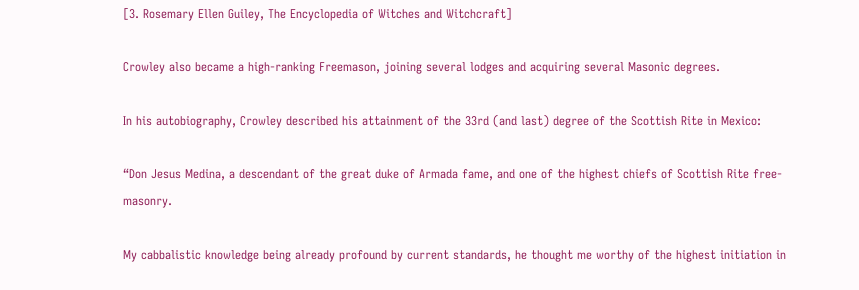[3. Rosemary Ellen Guiley, The Encyclopedia of Witches and Witchcraft]

Crowley also became a high-ranking Freemason, joining several lodges and acquiring several Masonic degrees.

In his autobiography, Crowley described his attainment of the 33rd (and last) degree of the Scottish Rite in Mexico:

“Don Jesus Medina, a descendant of the great duke of Armada fame, and one of the highest chiefs of Scottish Rite free-masonry.

My cabbalistic knowledge being already profound by current standards, he thought me worthy of the highest initiation in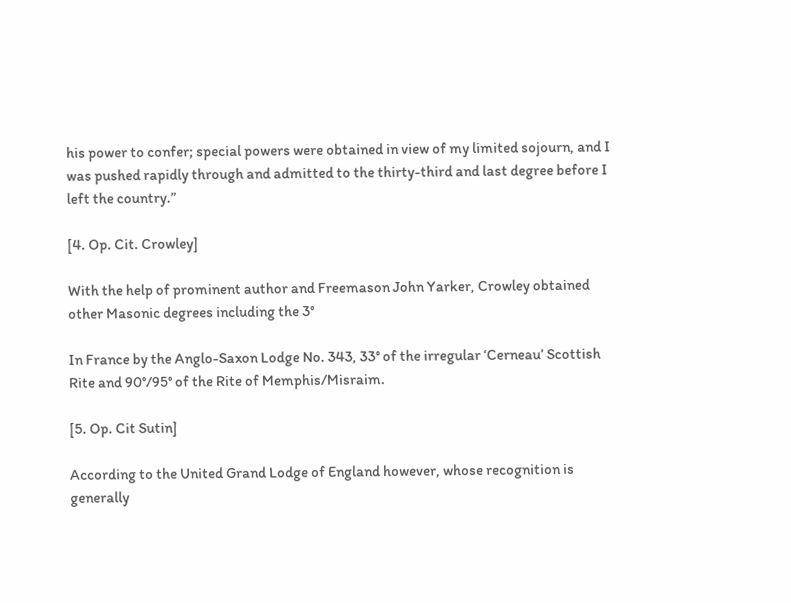his power to confer; special powers were obtained in view of my limited sojourn, and I was pushed rapidly through and admitted to the thirty-third and last degree before I left the country.”

[4. Op. Cit. Crowley]

With the help of prominent author and Freemason John Yarker, Crowley obtained other Masonic degrees including the 3°

In France by the Anglo-Saxon Lodge No. 343, 33° of the irregular ‘Cerneau’ Scottish Rite and 90°/95° of the Rite of Memphis/Misraim.

[5. Op. Cit Sutin]

According to the United Grand Lodge of England however, whose recognition is generally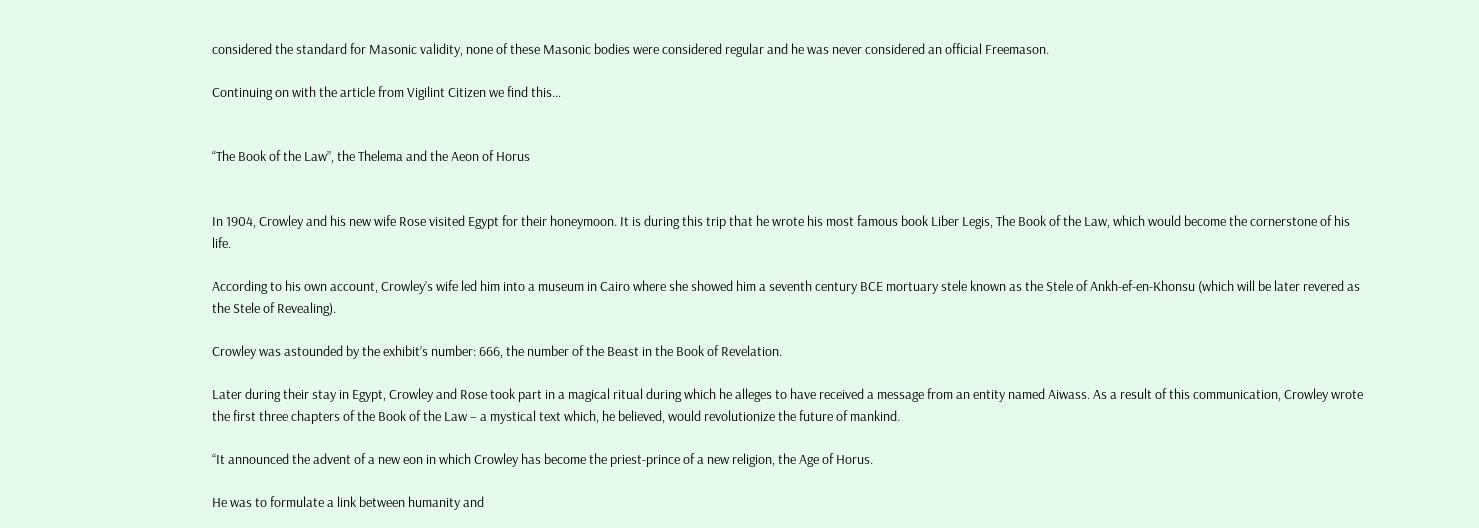considered the standard for Masonic validity, none of these Masonic bodies were considered regular and he was never considered an official Freemason.

Continuing on with the article from Vigilint Citizen we find this…


“The Book of the Law”, the Thelema and the Aeon of Horus


In 1904, Crowley and his new wife Rose visited Egypt for their honeymoon. It is during this trip that he wrote his most famous book Liber Legis, The Book of the Law, which would become the cornerstone of his life.

According to his own account, Crowley’s wife led him into a museum in Cairo where she showed him a seventh century BCE mortuary stele known as the Stele of Ankh-ef-en-Khonsu (which will be later revered as the Stele of Revealing).

Crowley was astounded by the exhibit’s number: 666, the number of the Beast in the Book of Revelation.

Later during their stay in Egypt, Crowley and Rose took part in a magical ritual during which he alleges to have received a message from an entity named Aiwass. As a result of this communication, Crowley wrote the first three chapters of the Book of the Law – a mystical text which, he believed, would revolutionize the future of mankind.

“It announced the advent of a new eon in which Crowley has become the priest-prince of a new religion, the Age of Horus.

He was to formulate a link between humanity and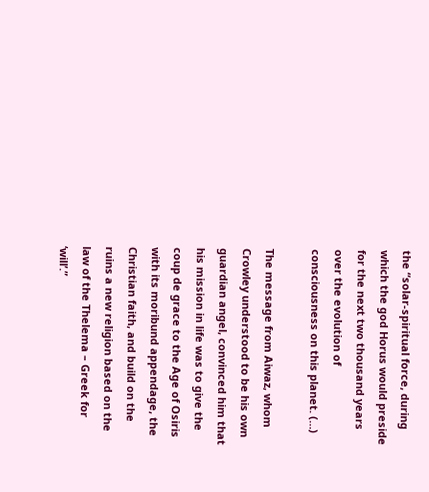the “solar-spiritual force, during which the god Horus would preside for the next two thousand years over the evolution of consciousness on this planet. (…)

The message from Aiwaz, whom Crowley understood to be his own guardian angel, convinced him that his mission in life was to give the coup de grace to the Age of Osiris with its moribund appendage, the Christian faith, and build on the ruins a new religion based on the law of the Thelema – Greek for ‘will’.”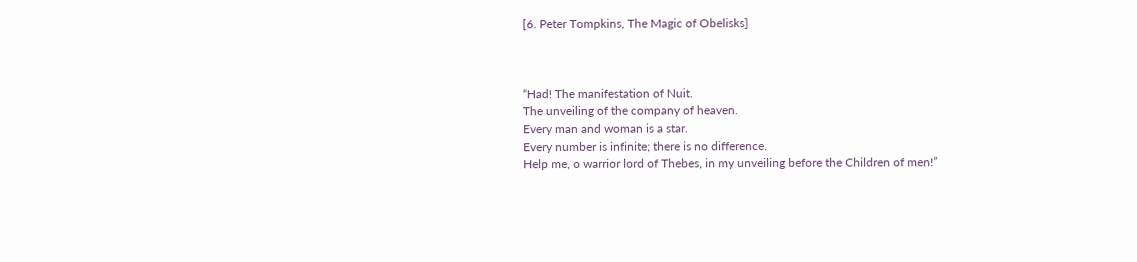[6. Peter Tompkins, The Magic of Obelisks]



“Had! The manifestation of Nuit.
The unveiling of the company of heaven.
Every man and woman is a star.
Every number is infinite; there is no difference.
Help me, o warrior lord of Thebes, in my unveiling before the Children of men!”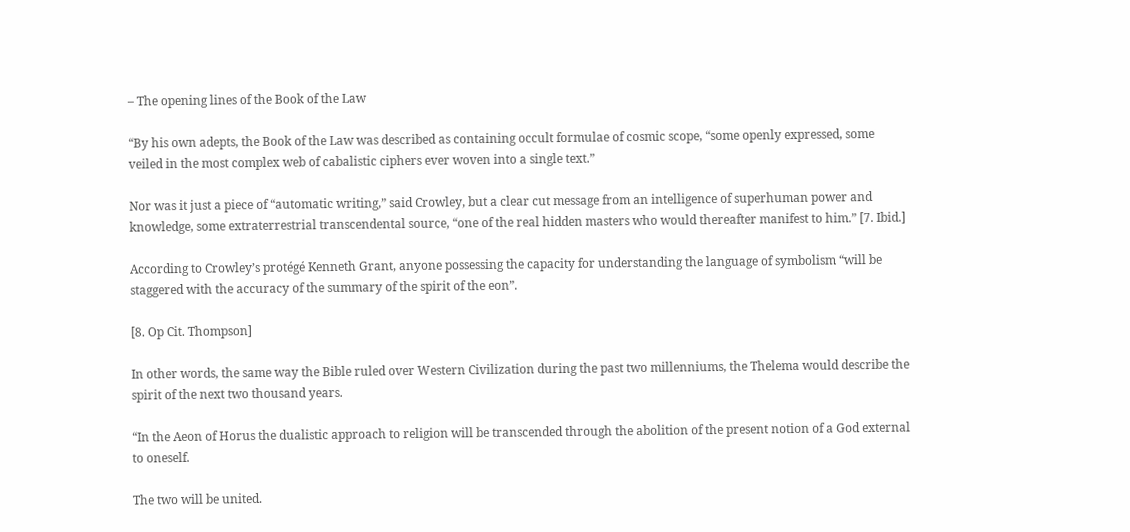– The opening lines of the Book of the Law

“By his own adepts, the Book of the Law was described as containing occult formulae of cosmic scope, “some openly expressed, some veiled in the most complex web of cabalistic ciphers ever woven into a single text.”

Nor was it just a piece of “automatic writing,” said Crowley, but a clear cut message from an intelligence of superhuman power and knowledge, some extraterrestrial transcendental source, “one of the real hidden masters who would thereafter manifest to him.” [7. Ibid.]

According to Crowley’s protégé Kenneth Grant, anyone possessing the capacity for understanding the language of symbolism “will be staggered with the accuracy of the summary of the spirit of the eon”.

[8. Op Cit. Thompson]

In other words, the same way the Bible ruled over Western Civilization during the past two millenniums, the Thelema would describe the spirit of the next two thousand years.

“In the Aeon of Horus the dualistic approach to religion will be transcended through the abolition of the present notion of a God external to oneself.

The two will be united.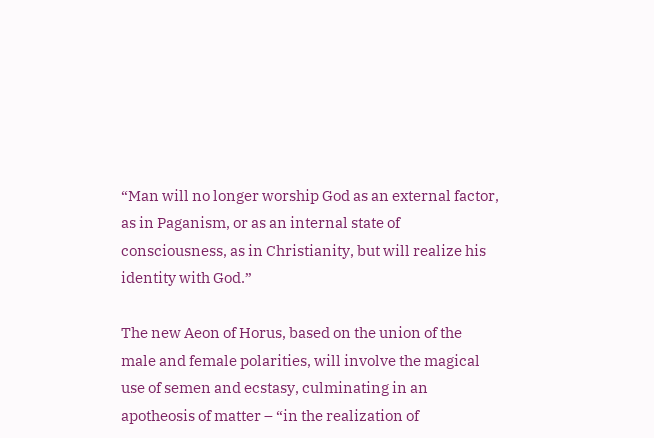“Man will no longer worship God as an external factor, as in Paganism, or as an internal state of consciousness, as in Christianity, but will realize his identity with God.”

The new Aeon of Horus, based on the union of the male and female polarities, will involve the magical use of semen and ecstasy, culminating in an apotheosis of matter – “in the realization of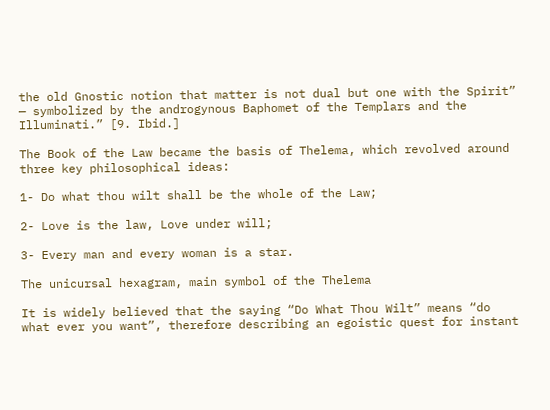the old Gnostic notion that matter is not dual but one with the Spirit” — symbolized by the androgynous Baphomet of the Templars and the Illuminati.” [9. Ibid.]

The Book of the Law became the basis of Thelema, which revolved around three key philosophical ideas:

1- Do what thou wilt shall be the whole of the Law;

2- Love is the law, Love under will;

3- Every man and every woman is a star.

The unicursal hexagram, main symbol of the Thelema

It is widely believed that the saying “Do What Thou Wilt” means “do what ever you want”, therefore describing an egoistic quest for instant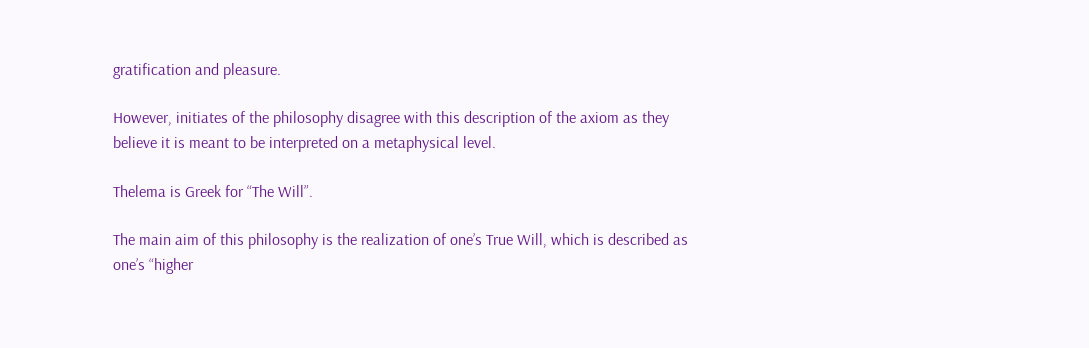gratification and pleasure.

However, initiates of the philosophy disagree with this description of the axiom as they believe it is meant to be interpreted on a metaphysical level.

Thelema is Greek for “The Will”.

The main aim of this philosophy is the realization of one’s True Will, which is described as one’s “higher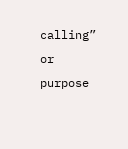calling” or purpose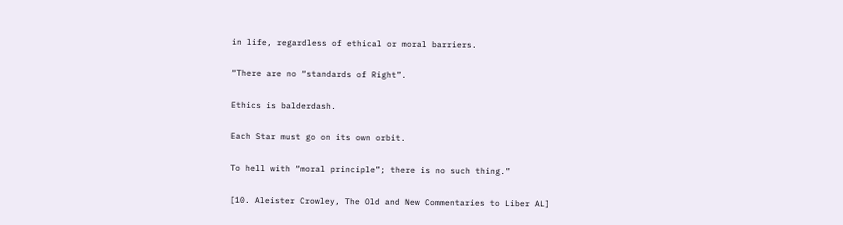in life, regardless of ethical or moral barriers.

“There are no “standards of Right”.

Ethics is balderdash.

Each Star must go on its own orbit.

To hell with “moral principle”; there is no such thing.”

[10. Aleister Crowley, The Old and New Commentaries to Liber AL]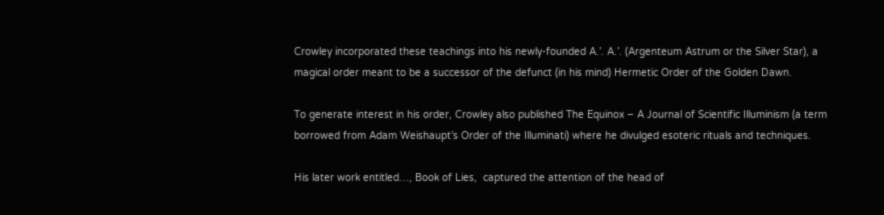Crowley incorporated these teachings into his newly-founded A.’. A.’. (Argenteum Astrum or the Silver Star), a magical order meant to be a successor of the defunct (in his mind) Hermetic Order of the Golden Dawn.

To generate interest in his order, Crowley also published The Equinox – A Journal of Scientific Illuminism (a term borrowed from Adam Weishaupt’s Order of the Illuminati) where he divulged esoteric rituals and techniques.

His later work entitled…, Book of Lies,  captured the attention of the head of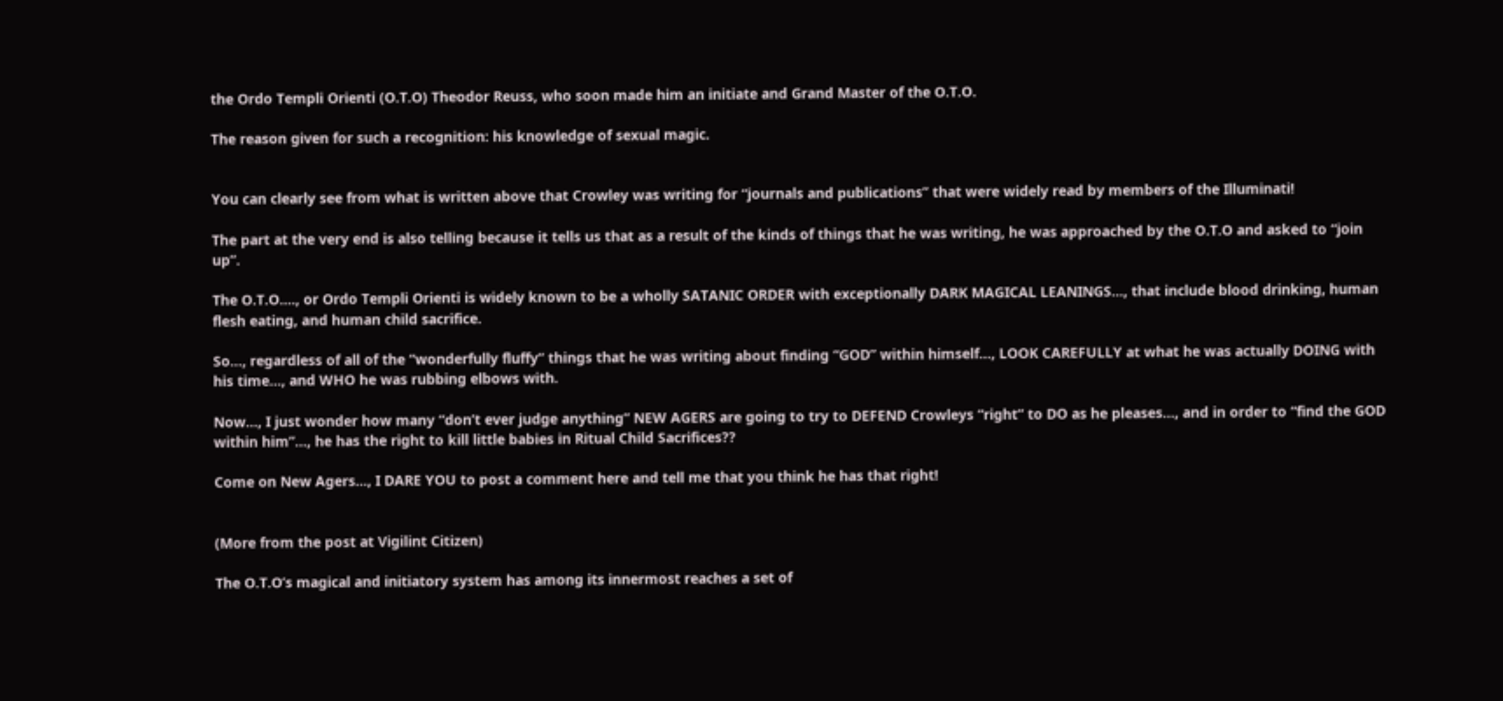the Ordo Templi Orienti (O.T.O) Theodor Reuss, who soon made him an initiate and Grand Master of the O.T.O.

The reason given for such a recognition: his knowledge of sexual magic.


You can clearly see from what is written above that Crowley was writing for “journals and publications” that were widely read by members of the Illuminati!

The part at the very end is also telling because it tells us that as a result of the kinds of things that he was writing, he was approached by the O.T.O and asked to “join up”.

The O.T.O…., or Ordo Templi Orienti is widely known to be a wholly SATANIC ORDER with exceptionally DARK MAGICAL LEANINGS…, that include blood drinking, human flesh eating, and human child sacrifice.

So…, regardless of all of the “wonderfully fluffy” things that he was writing about finding “GOD” within himself…, LOOK CAREFULLY at what he was actually DOING with his time…, and WHO he was rubbing elbows with.

Now…, I just wonder how many “don’t ever judge anything” NEW AGERS are going to try to DEFEND Crowleys “right” to DO as he pleases…, and in order to “find the GOD within him”…, he has the right to kill little babies in Ritual Child Sacrifices??

Come on New Agers…, I DARE YOU to post a comment here and tell me that you think he has that right!


(More from the post at Vigilint Citizen)

The O.T.O’s magical and initiatory system has among its innermost reaches a set of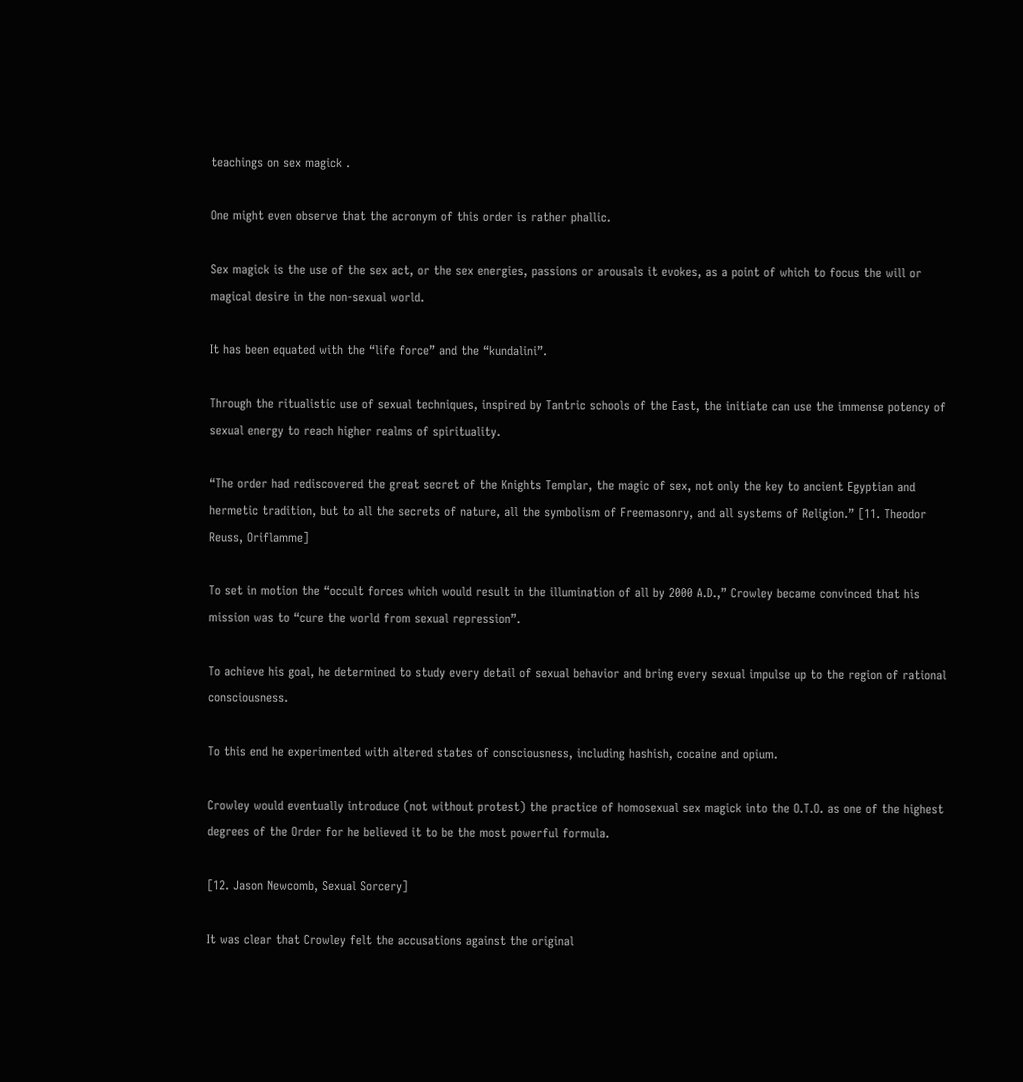teachings on sex magick .

One might even observe that the acronym of this order is rather phallic.

Sex magick is the use of the sex act, or the sex energies, passions or arousals it evokes, as a point of which to focus the will or magical desire in the non-sexual world.

It has been equated with the “life force” and the “kundalini”.

Through the ritualistic use of sexual techniques, inspired by Tantric schools of the East, the initiate can use the immense potency of sexual energy to reach higher realms of spirituality.

“The order had rediscovered the great secret of the Knights Templar, the magic of sex, not only the key to ancient Egyptian and hermetic tradition, but to all the secrets of nature, all the symbolism of Freemasonry, and all systems of Religion.” [11. Theodor Reuss, Oriflamme]

To set in motion the “occult forces which would result in the illumination of all by 2000 A.D.,” Crowley became convinced that his mission was to “cure the world from sexual repression”.

To achieve his goal, he determined to study every detail of sexual behavior and bring every sexual impulse up to the region of rational consciousness.

To this end he experimented with altered states of consciousness, including hashish, cocaine and opium.

Crowley would eventually introduce (not without protest) the practice of homosexual sex magick into the O.T.O. as one of the highest degrees of the Order for he believed it to be the most powerful formula.

[12. Jason Newcomb, Sexual Sorcery]

It was clear that Crowley felt the accusations against the original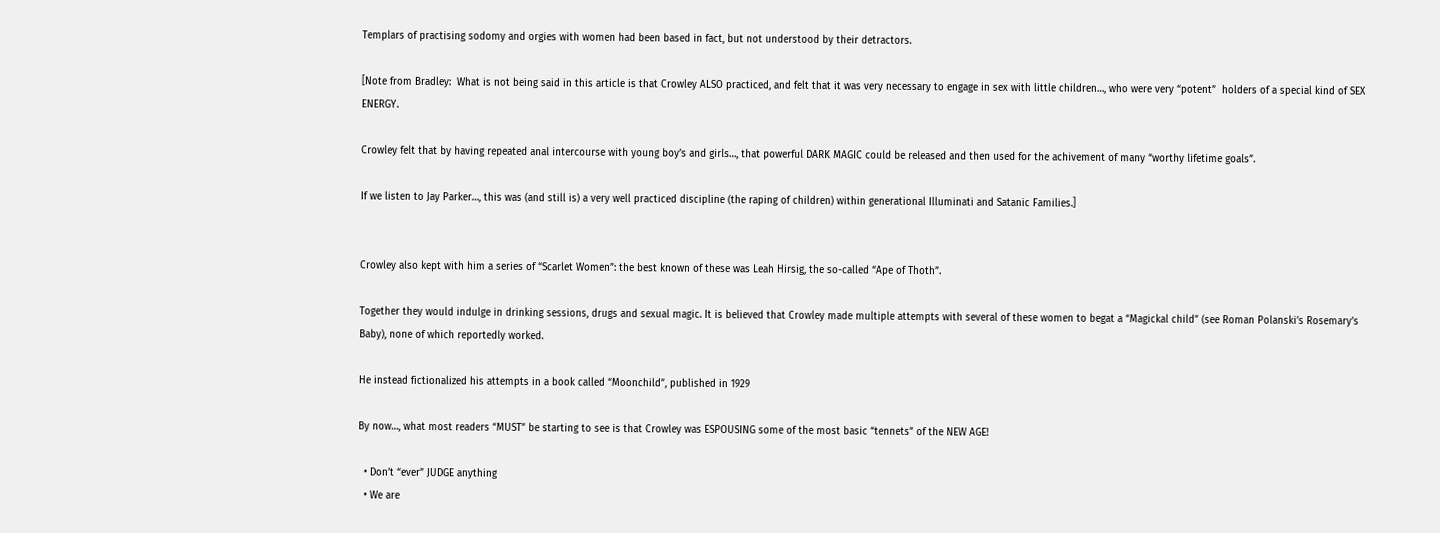Templars of practising sodomy and orgies with women had been based in fact, but not understood by their detractors.

[Note from Bradley:  What is not being said in this article is that Crowley ALSO practiced, and felt that it was very necessary to engage in sex with little children…, who were very “potent”  holders of a special kind of SEX ENERGY.

Crowley felt that by having repeated anal intercourse with young boy’s and girls…, that powerful DARK MAGIC could be released and then used for the achivement of many “worthy lifetime goals”.

If we listen to Jay Parker…, this was (and still is) a very well practiced discipline (the raping of children) within generational Illuminati and Satanic Families.]


Crowley also kept with him a series of “Scarlet Women”: the best known of these was Leah Hirsig, the so-called “Ape of Thoth”.

Together they would indulge in drinking sessions, drugs and sexual magic. It is believed that Crowley made multiple attempts with several of these women to begat a “Magickal child” (see Roman Polanski’s Rosemary’s Baby), none of which reportedly worked.

He instead fictionalized his attempts in a book called “Moonchild”, published in 1929

By now…, what most readers “MUST” be starting to see is that Crowley was ESPOUSING some of the most basic “tennets” of the NEW AGE!

  • Don’t “ever” JUDGE anything
  • We are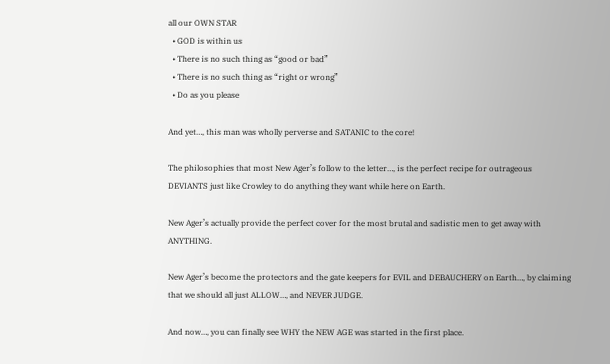all our OWN STAR
  • GOD is within us
  • There is no such thing as “good or bad”
  • There is no such thing as “right or wrong”
  • Do as you please

And yet…, this man was wholly perverse and SATANIC to the core!

The philosophies that most New Ager’s follow to the letter…, is the perfect recipe for outrageous DEVIANTS just like Crowley to do anything they want while here on Earth.

New Ager’s actually provide the perfect cover for the most brutal and sadistic men to get away with ANYTHING.

New Ager’s become the protectors and the gate keepers for EVIL and DEBAUCHERY on Earth…, by claiming that we should all just ALLOW…, and NEVER JUDGE.

And now…, you can finally see WHY the NEW AGE was started in the first place.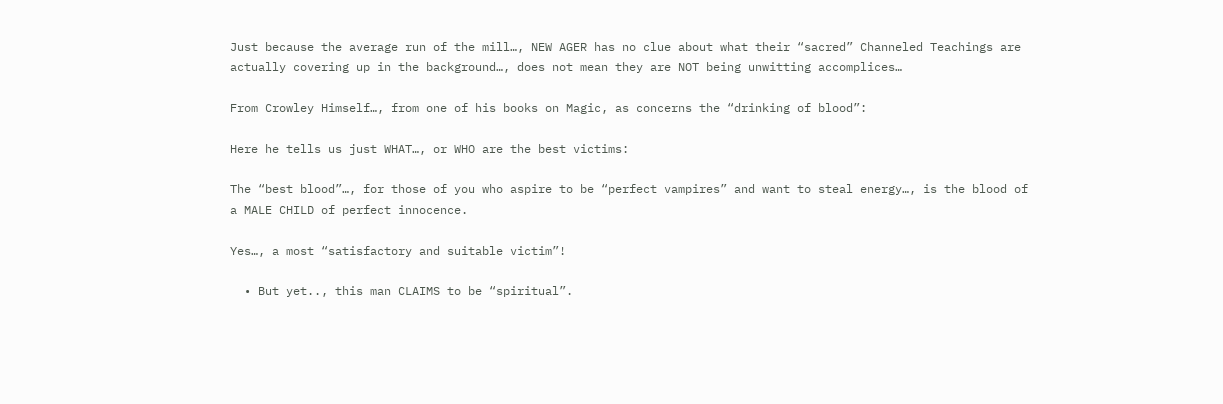Just because the average run of the mill…, NEW AGER has no clue about what their “sacred” Channeled Teachings are actually covering up in the background…, does not mean they are NOT being unwitting accomplices…

From Crowley Himself…, from one of his books on Magic, as concerns the “drinking of blood”:

Here he tells us just WHAT…, or WHO are the best victims:

The “best blood”…, for those of you who aspire to be “perfect vampires” and want to steal energy…, is the blood of a MALE CHILD of perfect innocence.

Yes…, a most “satisfactory and suitable victim”!

  • But yet.., this man CLAIMS to be “spiritual”.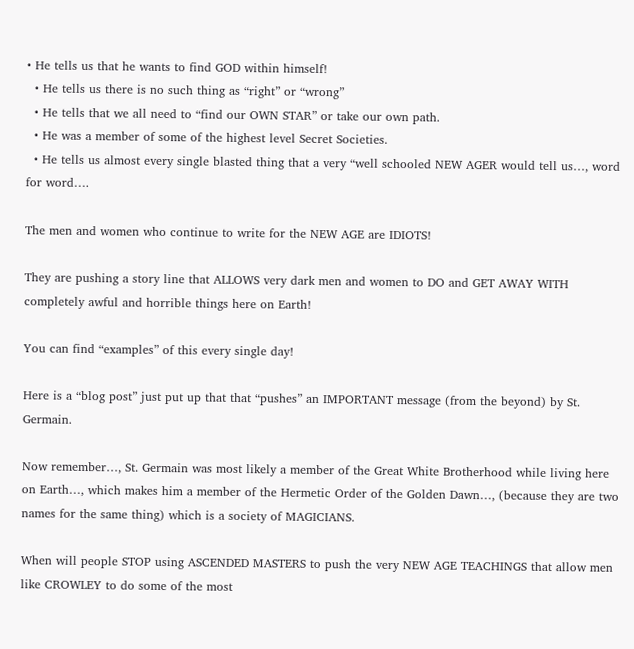• He tells us that he wants to find GOD within himself!
  • He tells us there is no such thing as “right” or “wrong”
  • He tells that we all need to “find our OWN STAR” or take our own path.
  • He was a member of some of the highest level Secret Societies.
  • He tells us almost every single blasted thing that a very “well schooled NEW AGER would tell us…, word for word….

The men and women who continue to write for the NEW AGE are IDIOTS!

They are pushing a story line that ALLOWS very dark men and women to DO and GET AWAY WITH completely awful and horrible things here on Earth!

You can find “examples” of this every single day!

Here is a “blog post” just put up that that “pushes” an IMPORTANT message (from the beyond) by St. Germain.

Now remember…, St. Germain was most likely a member of the Great White Brotherhood while living here on Earth…, which makes him a member of the Hermetic Order of the Golden Dawn…, (because they are two names for the same thing) which is a society of MAGICIANS.

When will people STOP using ASCENDED MASTERS to push the very NEW AGE TEACHINGS that allow men like CROWLEY to do some of the most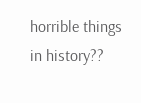horrible things in history??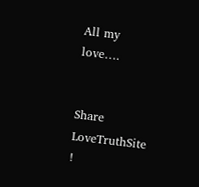All my love….


Share LoveTruthSite !